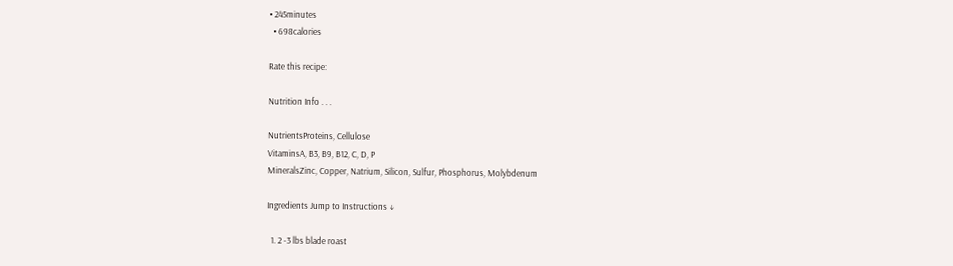• 245minutes
  • 698calories

Rate this recipe:

Nutrition Info . . .

NutrientsProteins, Cellulose
VitaminsA, B3, B9, B12, C, D, P
MineralsZinc, Copper, Natrium, Silicon, Sulfur, Phosphorus, Molybdenum

Ingredients Jump to Instructions ↓

  1. 2 -3 lbs blade roast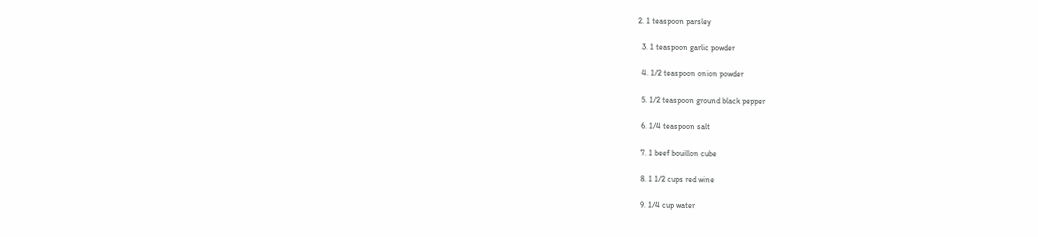2. 1 teaspoon parsley

  3. 1 teaspoon garlic powder

  4. 1/2 teaspoon onion powder

  5. 1/2 teaspoon ground black pepper

  6. 1/4 teaspoon salt

  7. 1 beef bouillon cube

  8. 1 1/2 cups red wine

  9. 1/4 cup water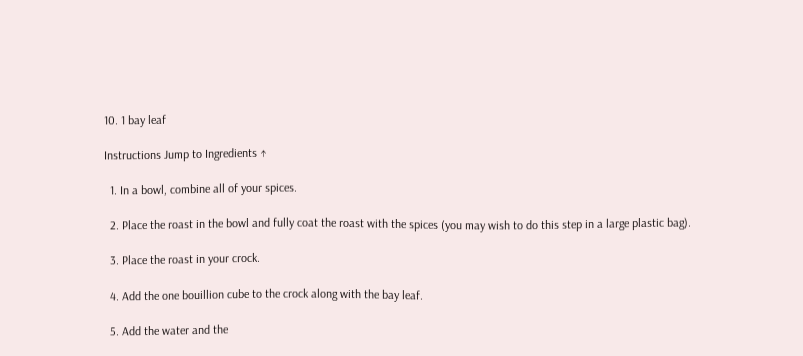10. 1 bay leaf

Instructions Jump to Ingredients ↑

  1. In a bowl, combine all of your spices.

  2. Place the roast in the bowl and fully coat the roast with the spices (you may wish to do this step in a large plastic bag).

  3. Place the roast in your crock.

  4. Add the one bouillion cube to the crock along with the bay leaf.

  5. Add the water and the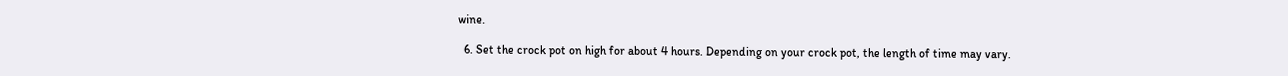wine.

  6. Set the crock pot on high for about 4 hours. Depending on your crock pot, the length of time may vary.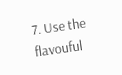7. Use the flavouful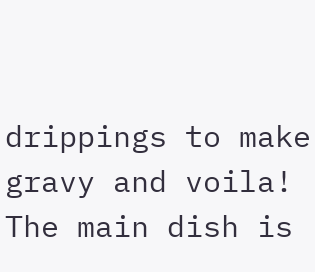drippings to make gravy and voila! The main dish is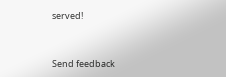served!


Send feedback